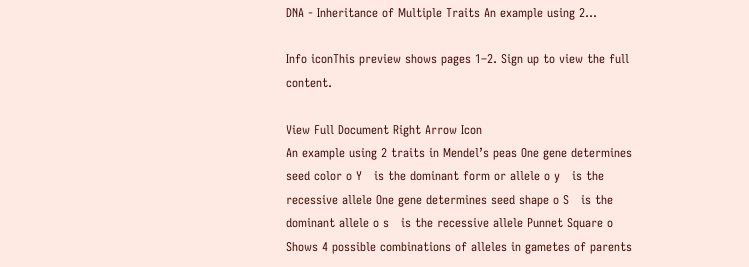DNA - Inheritance of Multiple Traits An example using 2...

Info iconThis preview shows pages 1–2. Sign up to view the full content.

View Full Document Right Arrow Icon
An example using 2 traits in Mendel’s peas One gene determines seed color o Y   is the dominant form or allele o y   is the recessive allele One gene determines seed shape o S   is the dominant allele o s   is the recessive allele Punnet Square o Shows 4 possible combinations of alleles in gametes of parents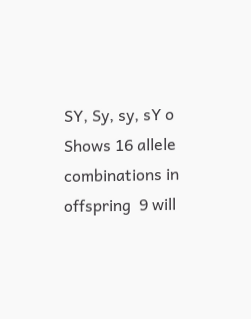SY, Sy, sy, sY o Shows 16 allele combinations in offspring  9 will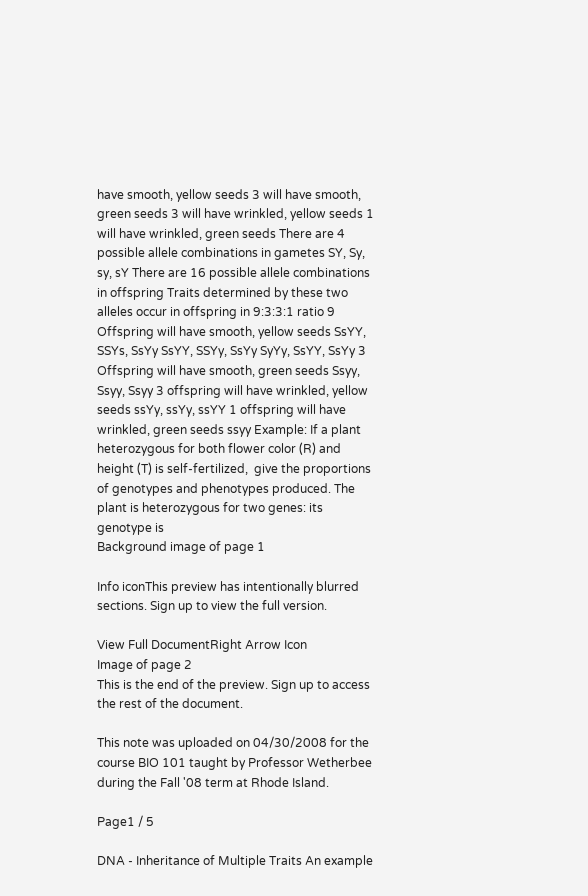have smooth, yellow seeds 3 will have smooth, green seeds 3 will have wrinkled, yellow seeds 1 will have wrinkled, green seeds There are 4 possible allele combinations in gametes SY, Sy, sy, sY There are 16 possible allele combinations in offspring Traits determined by these two alleles occur in offspring in 9:3:3:1 ratio 9 Offspring will have smooth, yellow seeds SsYY, SSYs, SsYy SsYY, SSYy, SsYy SyYy, SsYY, SsYy 3 Offspring will have smooth, green seeds Ssyy, Ssyy, Ssyy 3 offspring will have wrinkled, yellow seeds ssYy, ssYy, ssYY 1 offspring will have wrinkled, green seeds ssyy Example: If a plant heterozygous for both flower color (R) and height (T) is self-fertilized,  give the proportions of genotypes and phenotypes produced. The plant is heterozygous for two genes: its genotype is
Background image of page 1

Info iconThis preview has intentionally blurred sections. Sign up to view the full version.

View Full DocumentRight Arrow Icon
Image of page 2
This is the end of the preview. Sign up to access the rest of the document.

This note was uploaded on 04/30/2008 for the course BIO 101 taught by Professor Wetherbee during the Fall '08 term at Rhode Island.

Page1 / 5

DNA - Inheritance of Multiple Traits An example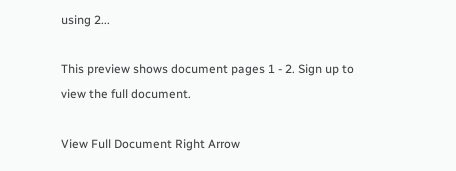using 2...

This preview shows document pages 1 - 2. Sign up to view the full document.

View Full Document Right Arrow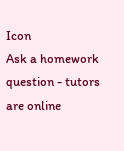Icon
Ask a homework question - tutors are online